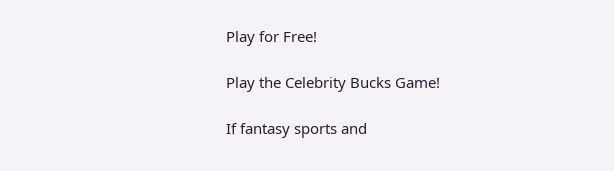Play for Free!

Play the Celebrity Bucks Game!

If fantasy sports and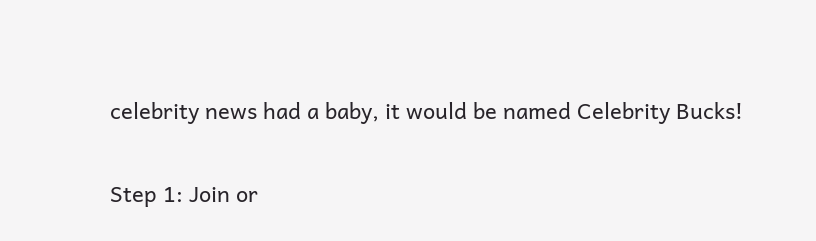celebrity news had a baby, it would be named Celebrity Bucks!

Step 1: Join or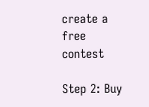create a free contest

Step 2: Buy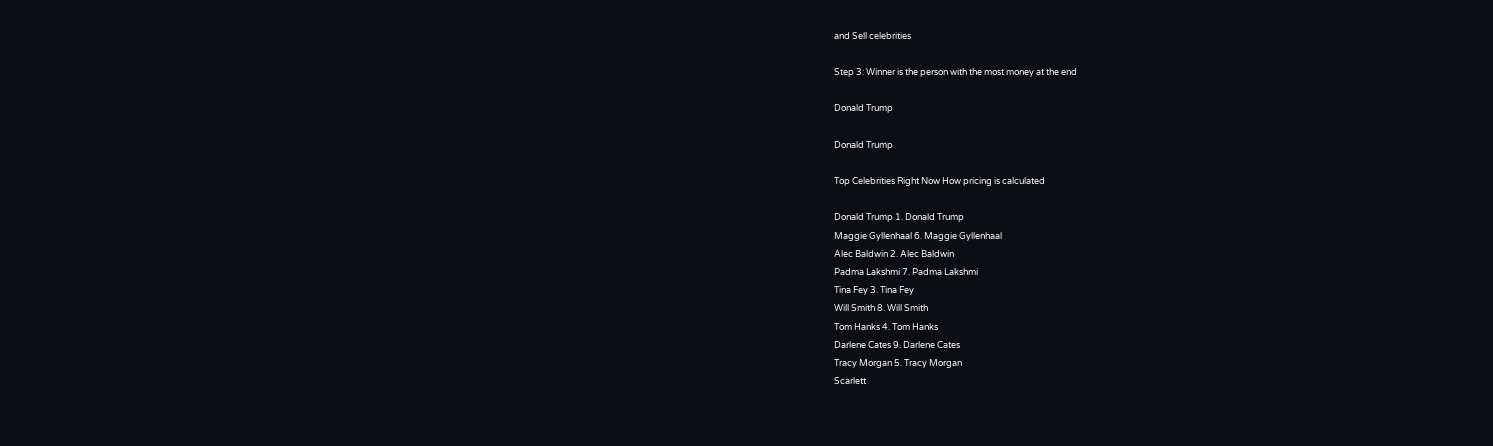and Sell celebrities

Step 3: Winner is the person with the most money at the end

Donald Trump

Donald Trump

Top Celebrities Right Now How pricing is calculated

Donald Trump 1. Donald Trump
Maggie Gyllenhaal 6. Maggie Gyllenhaal
Alec Baldwin 2. Alec Baldwin
Padma Lakshmi 7. Padma Lakshmi
Tina Fey 3. Tina Fey
Will Smith 8. Will Smith
Tom Hanks 4. Tom Hanks
Darlene Cates 9. Darlene Cates
Tracy Morgan 5. Tracy Morgan
Scarlett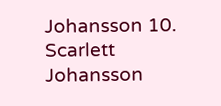Johansson 10. Scarlett Johansson